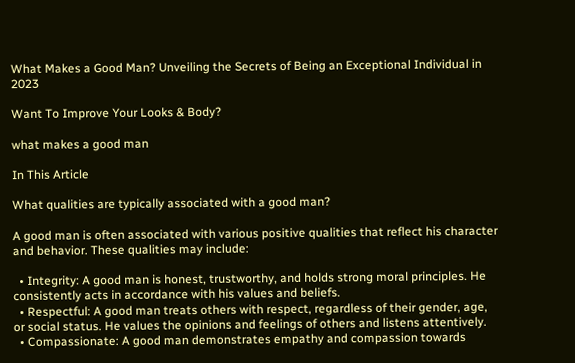What Makes a Good Man? Unveiling the Secrets of Being an Exceptional Individual in 2023

Want To Improve Your Looks & Body?

what makes a good man

In This Article

What qualities are typically associated with a good man?

A good man is often associated with various positive qualities that reflect his character and behavior. These qualities may include:

  • Integrity: A good man is honest, trustworthy, and holds strong moral principles. He consistently acts in accordance with his values and beliefs.
  • Respectful: A good man treats others with respect, regardless of their gender, age, or social status. He values the opinions and feelings of others and listens attentively.
  • Compassionate: A good man demonstrates empathy and compassion towards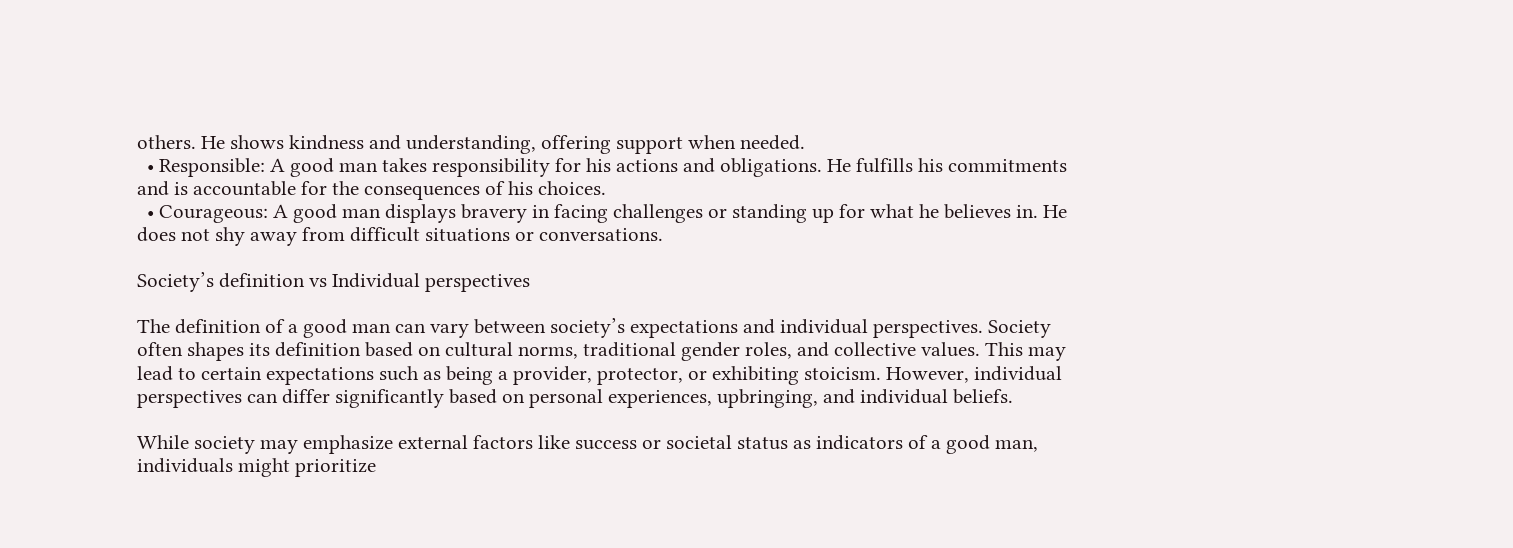others. He shows kindness and understanding, offering support when needed.
  • Responsible: A good man takes responsibility for his actions and obligations. He fulfills his commitments and is accountable for the consequences of his choices.
  • Courageous: A good man displays bravery in facing challenges or standing up for what he believes in. He does not shy away from difficult situations or conversations.

Society’s definition vs Individual perspectives

The definition of a good man can vary between society’s expectations and individual perspectives. Society often shapes its definition based on cultural norms, traditional gender roles, and collective values. This may lead to certain expectations such as being a provider, protector, or exhibiting stoicism. However, individual perspectives can differ significantly based on personal experiences, upbringing, and individual beliefs.

While society may emphasize external factors like success or societal status as indicators of a good man, individuals might prioritize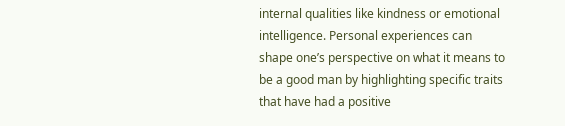internal qualities like kindness or emotional intelligence. Personal experiences can shape one’s perspective on what it means to be a good man by highlighting specific traits that have had a positive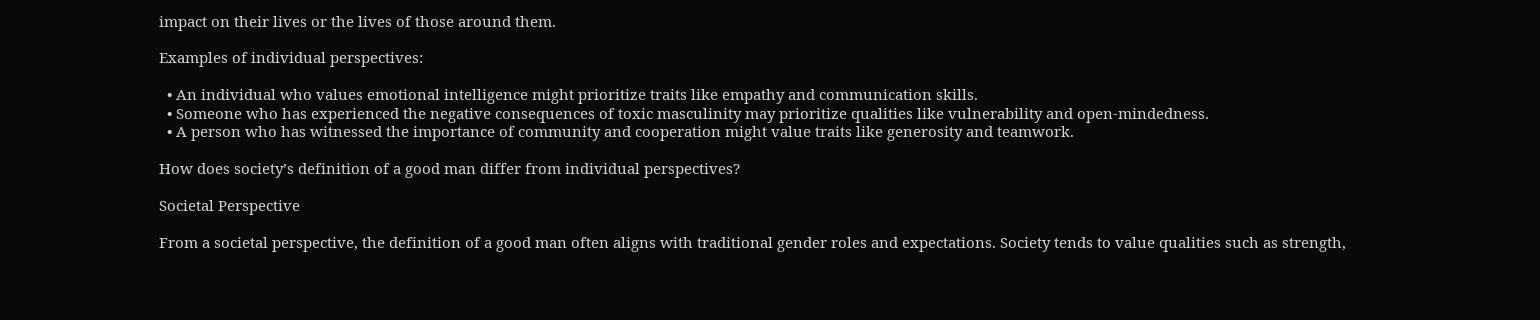impact on their lives or the lives of those around them.

Examples of individual perspectives:

  • An individual who values emotional intelligence might prioritize traits like empathy and communication skills.
  • Someone who has experienced the negative consequences of toxic masculinity may prioritize qualities like vulnerability and open-mindedness.
  • A person who has witnessed the importance of community and cooperation might value traits like generosity and teamwork.

How does society’s definition of a good man differ from individual perspectives?

Societal Perspective

From a societal perspective, the definition of a good man often aligns with traditional gender roles and expectations. Society tends to value qualities such as strength,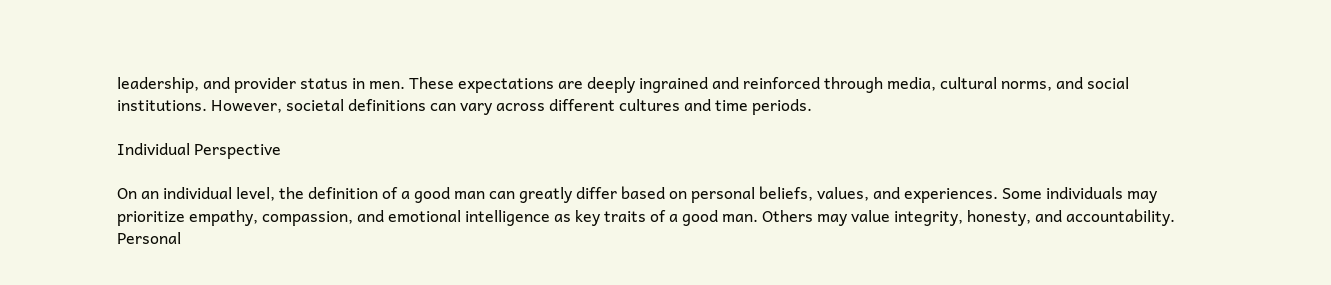leadership, and provider status in men. These expectations are deeply ingrained and reinforced through media, cultural norms, and social institutions. However, societal definitions can vary across different cultures and time periods.

Individual Perspective

On an individual level, the definition of a good man can greatly differ based on personal beliefs, values, and experiences. Some individuals may prioritize empathy, compassion, and emotional intelligence as key traits of a good man. Others may value integrity, honesty, and accountability. Personal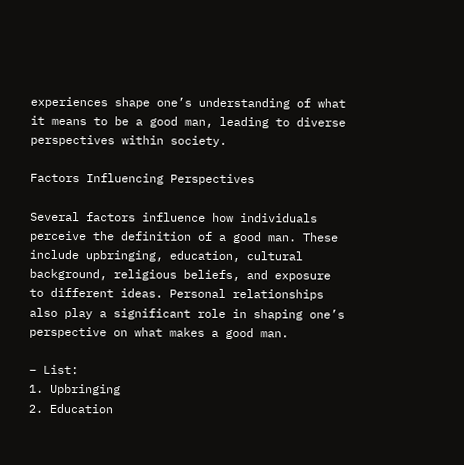experiences shape one’s understanding of what it means to be a good man, leading to diverse perspectives within society.

Factors Influencing Perspectives

Several factors influence how individuals perceive the definition of a good man. These include upbringing, education, cultural background, religious beliefs, and exposure to different ideas. Personal relationships also play a significant role in shaping one’s perspective on what makes a good man.

– List:
1. Upbringing
2. Education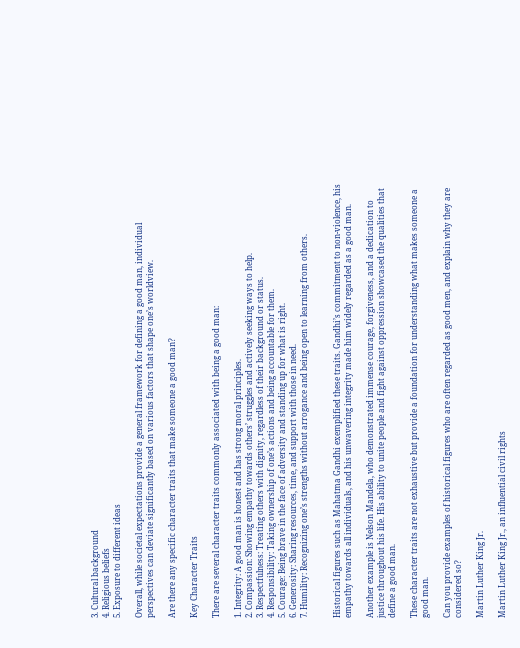3. Cultural background
4. Religious beliefs
5. Exposure to different ideas

Overall, while societal expectations provide a general framework for defining a good man, individual perspectives can deviate significantly based on various factors that shape one’s worldview.

Are there any specific character traits that make someone a good man?

Key Character Traits

There are several character traits commonly associated with being a good man:

1. Integrity: A good man is honest and has strong moral principles.
2. Compassion: Showing empathy towards others’ struggles and actively seeking ways to help.
3. Respectfulness: Treating others with dignity, regardless of their background or status.
4. Responsibility: Taking ownership of one’s actions and being accountable for them.
5. Courage: Being brave in the face of adversity and standing up for what is right.
6. Generosity: Sharing resources, time, and support with those in need.
7. Humility: Recognizing one’s strengths without arrogance and being open to learning from others.


Historical figures such as Mahatma Gandhi exemplified these traits. Gandhi’s commitment to non-violence, his empathy towards all individuals, and his unwavering integrity made him widely regarded as a good man.

Another example is Nelson Mandela, who demonstrated immense courage, forgiveness, and a dedication to justice throughout his life. His ability to unite people and fight against oppression showcased the qualities that define a good man.

These character traits are not exhaustive but provide a foundation for understanding what makes someone a good man.

Can you provide examples of historical figures who are often regarded as good men, and explain why they are considered so?

Martin Luther King Jr.

Martin Luther King Jr., an influential civil rights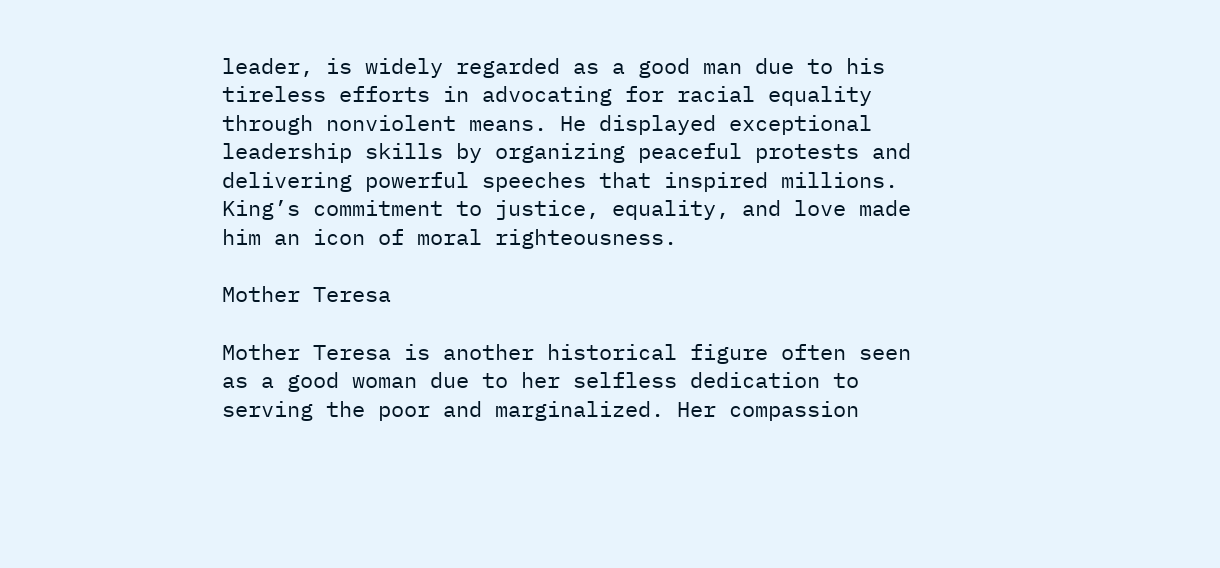leader, is widely regarded as a good man due to his tireless efforts in advocating for racial equality through nonviolent means. He displayed exceptional leadership skills by organizing peaceful protests and delivering powerful speeches that inspired millions. King’s commitment to justice, equality, and love made him an icon of moral righteousness.

Mother Teresa

Mother Teresa is another historical figure often seen as a good woman due to her selfless dedication to serving the poor and marginalized. Her compassion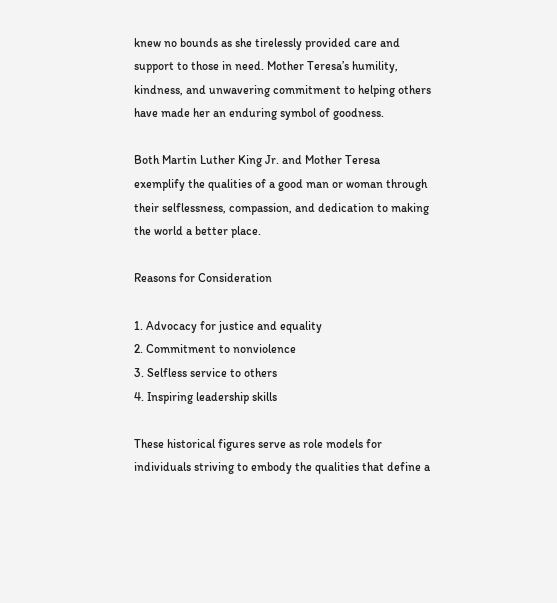knew no bounds as she tirelessly provided care and support to those in need. Mother Teresa’s humility, kindness, and unwavering commitment to helping others have made her an enduring symbol of goodness.

Both Martin Luther King Jr. and Mother Teresa exemplify the qualities of a good man or woman through their selflessness, compassion, and dedication to making the world a better place.

Reasons for Consideration

1. Advocacy for justice and equality
2. Commitment to nonviolence
3. Selfless service to others
4. Inspiring leadership skills

These historical figures serve as role models for individuals striving to embody the qualities that define a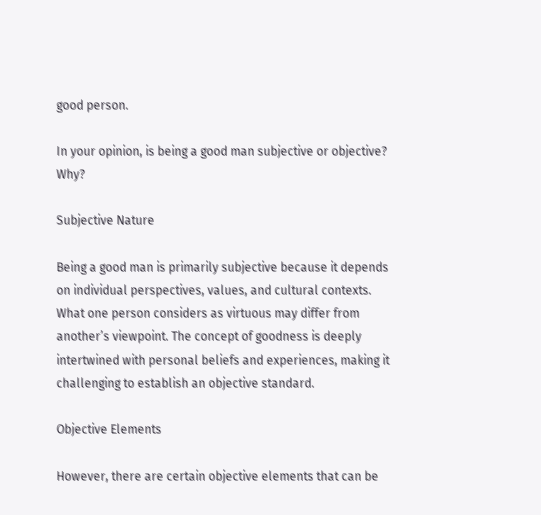good person.

In your opinion, is being a good man subjective or objective? Why?

Subjective Nature

Being a good man is primarily subjective because it depends on individual perspectives, values, and cultural contexts. What one person considers as virtuous may differ from another’s viewpoint. The concept of goodness is deeply intertwined with personal beliefs and experiences, making it challenging to establish an objective standard.

Objective Elements

However, there are certain objective elements that can be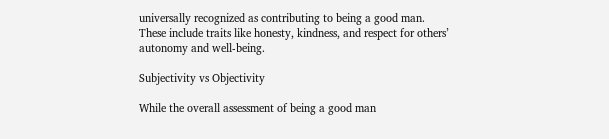universally recognized as contributing to being a good man. These include traits like honesty, kindness, and respect for others’ autonomy and well-being.

Subjectivity vs Objectivity

While the overall assessment of being a good man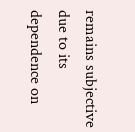remains subjective due to its dependence on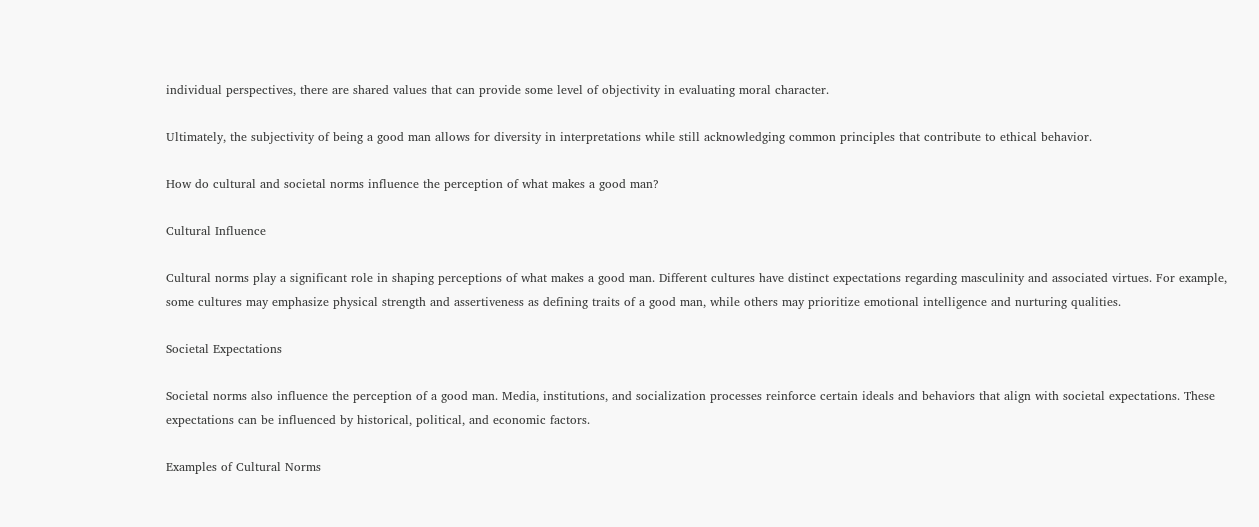individual perspectives, there are shared values that can provide some level of objectivity in evaluating moral character.

Ultimately, the subjectivity of being a good man allows for diversity in interpretations while still acknowledging common principles that contribute to ethical behavior.

How do cultural and societal norms influence the perception of what makes a good man?

Cultural Influence

Cultural norms play a significant role in shaping perceptions of what makes a good man. Different cultures have distinct expectations regarding masculinity and associated virtues. For example, some cultures may emphasize physical strength and assertiveness as defining traits of a good man, while others may prioritize emotional intelligence and nurturing qualities.

Societal Expectations

Societal norms also influence the perception of a good man. Media, institutions, and socialization processes reinforce certain ideals and behaviors that align with societal expectations. These expectations can be influenced by historical, political, and economic factors.

Examples of Cultural Norms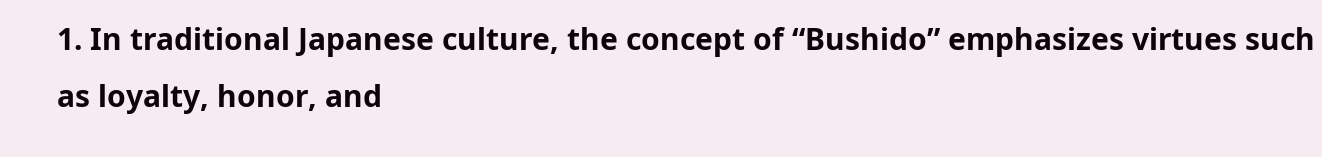1. In traditional Japanese culture, the concept of “Bushido” emphasizes virtues such as loyalty, honor, and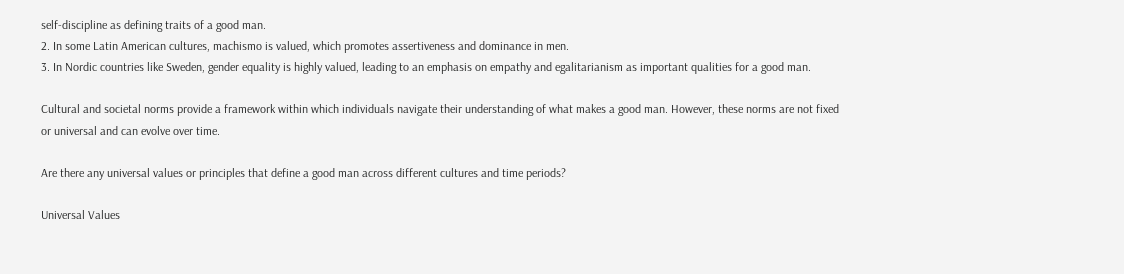self-discipline as defining traits of a good man.
2. In some Latin American cultures, machismo is valued, which promotes assertiveness and dominance in men.
3. In Nordic countries like Sweden, gender equality is highly valued, leading to an emphasis on empathy and egalitarianism as important qualities for a good man.

Cultural and societal norms provide a framework within which individuals navigate their understanding of what makes a good man. However, these norms are not fixed or universal and can evolve over time.

Are there any universal values or principles that define a good man across different cultures and time periods?

Universal Values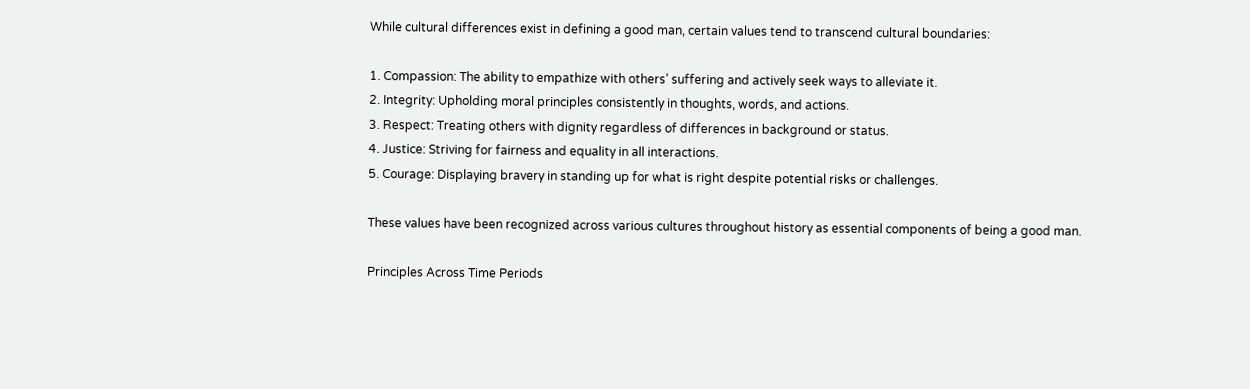While cultural differences exist in defining a good man, certain values tend to transcend cultural boundaries:

1. Compassion: The ability to empathize with others’ suffering and actively seek ways to alleviate it.
2. Integrity: Upholding moral principles consistently in thoughts, words, and actions.
3. Respect: Treating others with dignity regardless of differences in background or status.
4. Justice: Striving for fairness and equality in all interactions.
5. Courage: Displaying bravery in standing up for what is right despite potential risks or challenges.

These values have been recognized across various cultures throughout history as essential components of being a good man.

Principles Across Time Periods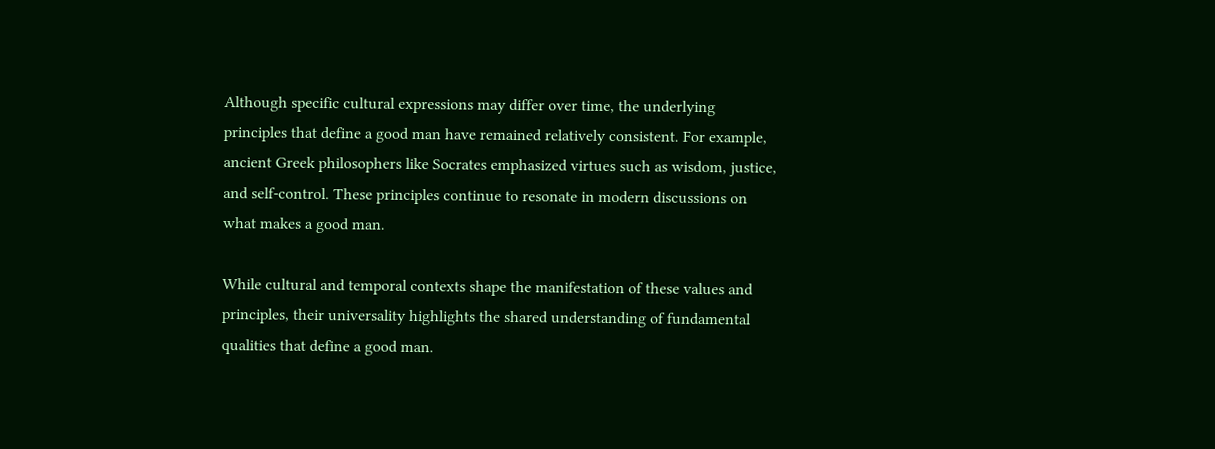Although specific cultural expressions may differ over time, the underlying principles that define a good man have remained relatively consistent. For example, ancient Greek philosophers like Socrates emphasized virtues such as wisdom, justice, and self-control. These principles continue to resonate in modern discussions on what makes a good man.

While cultural and temporal contexts shape the manifestation of these values and principles, their universality highlights the shared understanding of fundamental qualities that define a good man.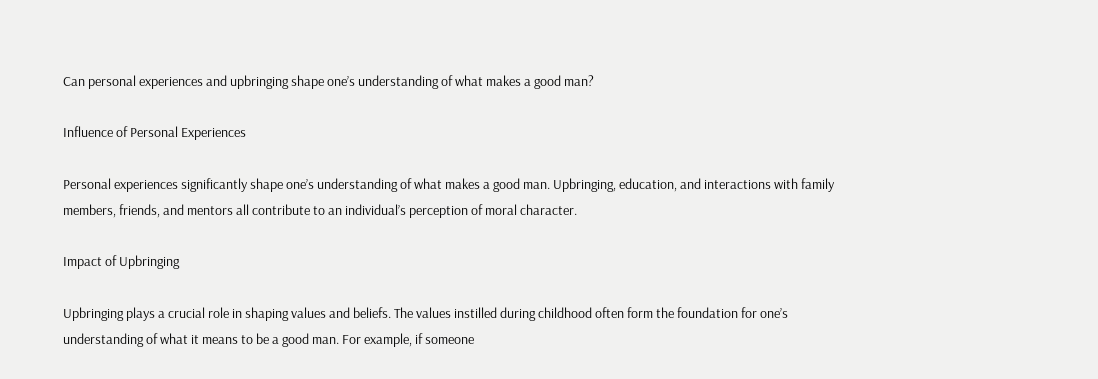Can personal experiences and upbringing shape one’s understanding of what makes a good man?

Influence of Personal Experiences

Personal experiences significantly shape one’s understanding of what makes a good man. Upbringing, education, and interactions with family members, friends, and mentors all contribute to an individual’s perception of moral character.

Impact of Upbringing

Upbringing plays a crucial role in shaping values and beliefs. The values instilled during childhood often form the foundation for one’s understanding of what it means to be a good man. For example, if someone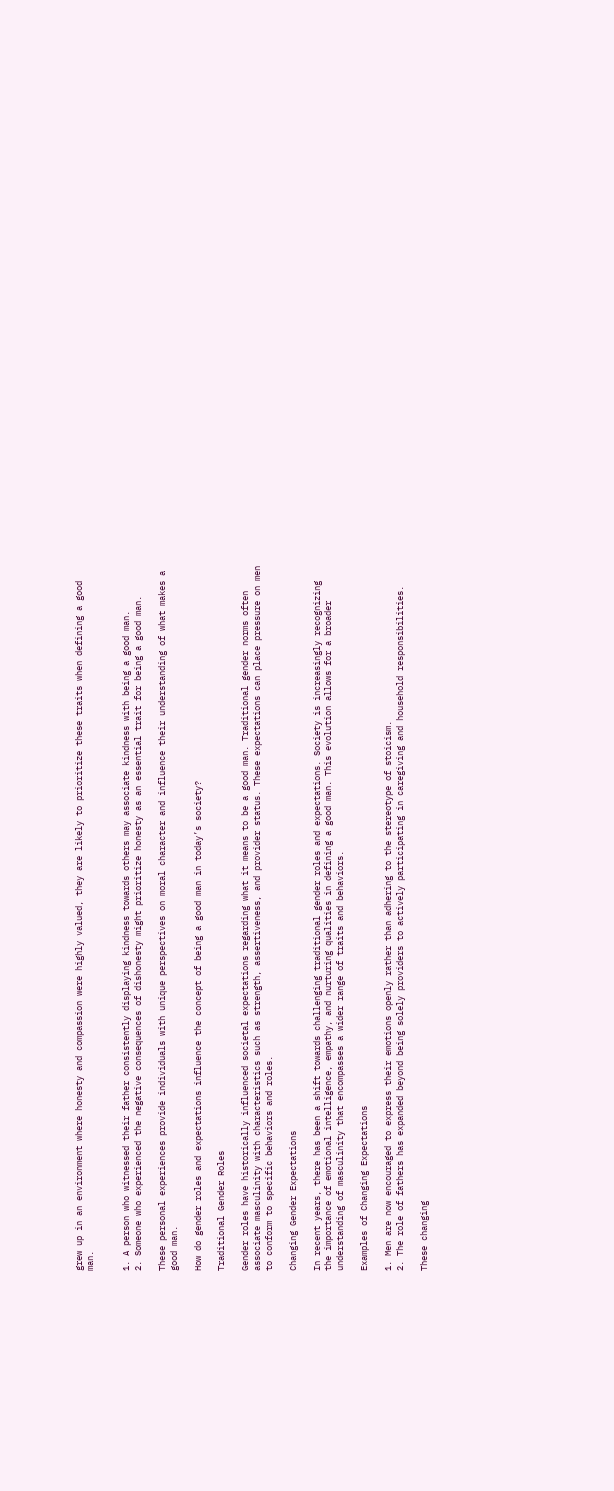grew up in an environment where honesty and compassion were highly valued, they are likely to prioritize these traits when defining a good man.


1. A person who witnessed their father consistently displaying kindness towards others may associate kindness with being a good man.
2. Someone who experienced the negative consequences of dishonesty might prioritize honesty as an essential trait for being a good man.

These personal experiences provide individuals with unique perspectives on moral character and influence their understanding of what makes a good man.

How do gender roles and expectations influence the concept of being a good man in today’s society?

Traditional Gender Roles

Gender roles have historically influenced societal expectations regarding what it means to be a good man. Traditional gender norms often associate masculinity with characteristics such as strength, assertiveness, and provider status. These expectations can place pressure on men to conform to specific behaviors and roles.

Changing Gender Expectations

In recent years, there has been a shift towards challenging traditional gender roles and expectations. Society is increasingly recognizing the importance of emotional intelligence, empathy, and nurturing qualities in defining a good man. This evolution allows for a broader understanding of masculinity that encompasses a wider range of traits and behaviors.

Examples of Changing Expectations

1. Men are now encouraged to express their emotions openly rather than adhering to the stereotype of stoicism.
2. The role of fathers has expanded beyond being solely providers to actively participating in caregiving and household responsibilities.

These changing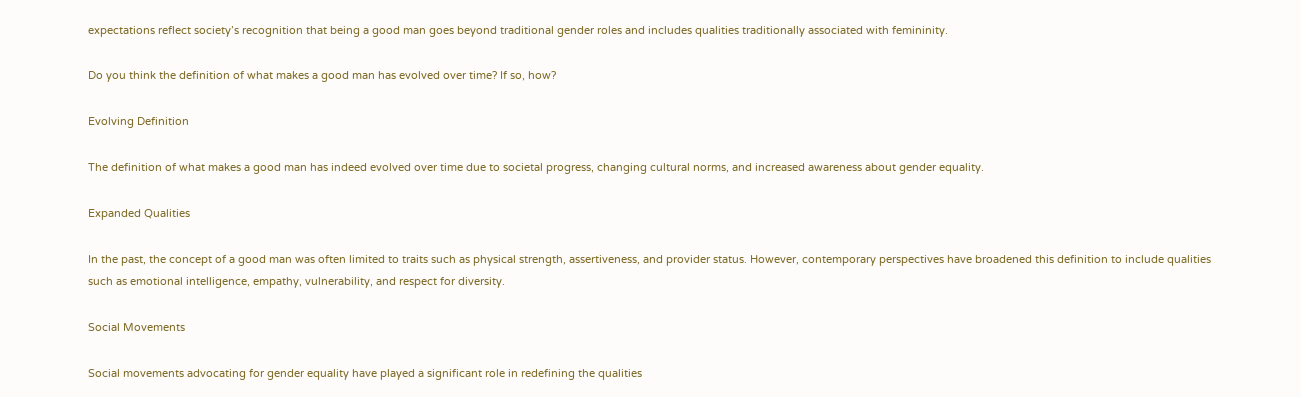expectations reflect society’s recognition that being a good man goes beyond traditional gender roles and includes qualities traditionally associated with femininity.

Do you think the definition of what makes a good man has evolved over time? If so, how?

Evolving Definition

The definition of what makes a good man has indeed evolved over time due to societal progress, changing cultural norms, and increased awareness about gender equality.

Expanded Qualities

In the past, the concept of a good man was often limited to traits such as physical strength, assertiveness, and provider status. However, contemporary perspectives have broadened this definition to include qualities such as emotional intelligence, empathy, vulnerability, and respect for diversity.

Social Movements

Social movements advocating for gender equality have played a significant role in redefining the qualities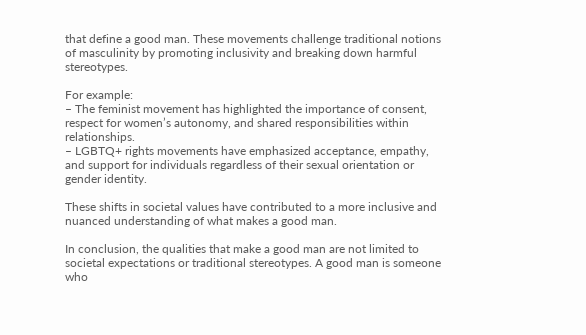that define a good man. These movements challenge traditional notions of masculinity by promoting inclusivity and breaking down harmful stereotypes.

For example:
– The feminist movement has highlighted the importance of consent, respect for women’s autonomy, and shared responsibilities within relationships.
– LGBTQ+ rights movements have emphasized acceptance, empathy, and support for individuals regardless of their sexual orientation or gender identity.

These shifts in societal values have contributed to a more inclusive and nuanced understanding of what makes a good man.

In conclusion, the qualities that make a good man are not limited to societal expectations or traditional stereotypes. A good man is someone who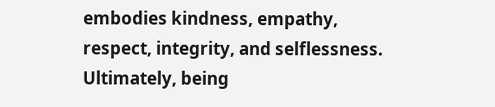embodies kindness, empathy, respect, integrity, and selflessness. Ultimately, being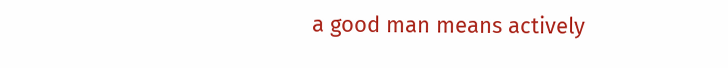a good man means actively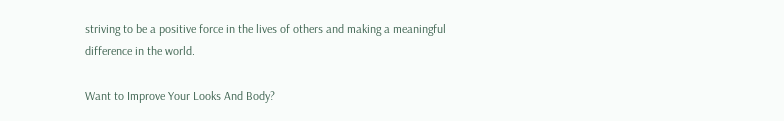striving to be a positive force in the lives of others and making a meaningful difference in the world.

Want to Improve Your Looks And Body?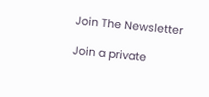Join The Newsletter

Join a private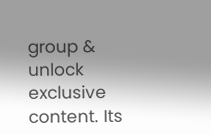group & unlock exclusive content. Its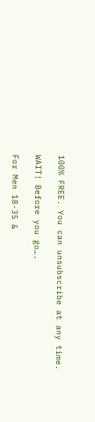100% FREE. You can unsubscribe at any time.

WAIT! Before you go….

For Men 18-35 &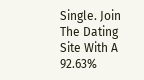Single. Join The Dating Site With A 92.63%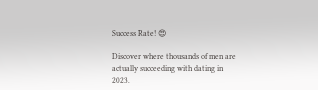Success Rate! 😍

Discover where thousands of men are actually succeeding with dating in 2023.